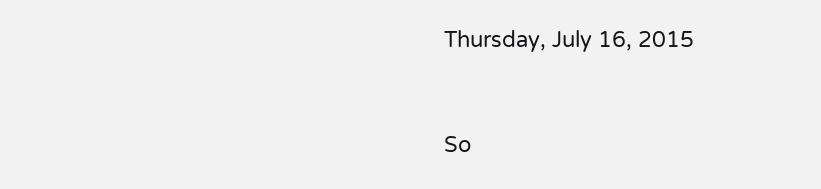Thursday, July 16, 2015


So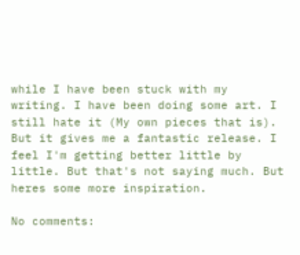while I have been stuck with my writing. I have been doing some art. I still hate it (My own pieces that is). But it gives me a fantastic release. I feel I'm getting better little by little. But that's not saying much. But heres some more inspiration.

No comments: